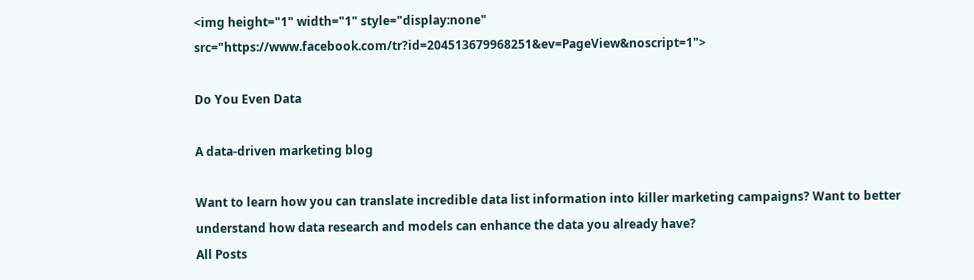<img height="1" width="1" style="display:none" src="https://www.facebook.com/tr?id=204513679968251&ev=PageView&noscript=1">

Do You Even Data

A data-driven marketing blog

Want to learn how you can translate incredible data list information into killer marketing campaigns? Want to better understand how data research and models can enhance the data you already have?
All Posts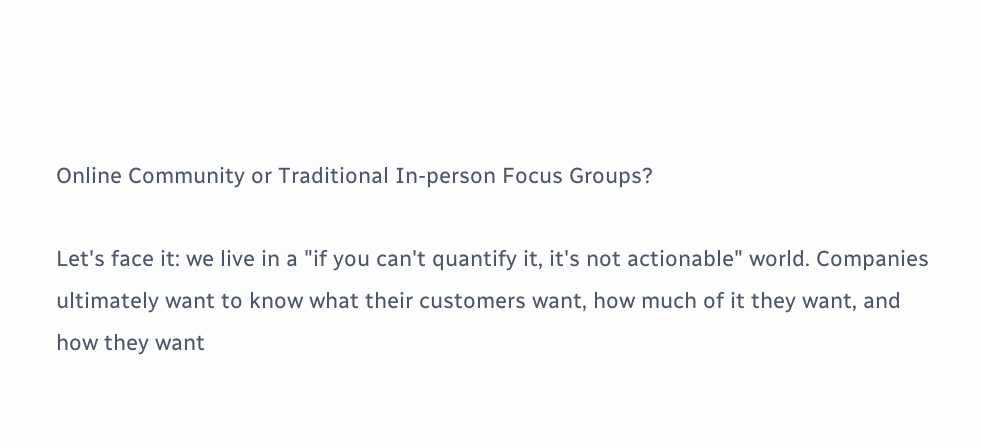Online Community or Traditional In-person Focus Groups?

Let's face it: we live in a "if you can't quantify it, it's not actionable" world. Companies ultimately want to know what their customers want, how much of it they want, and how they want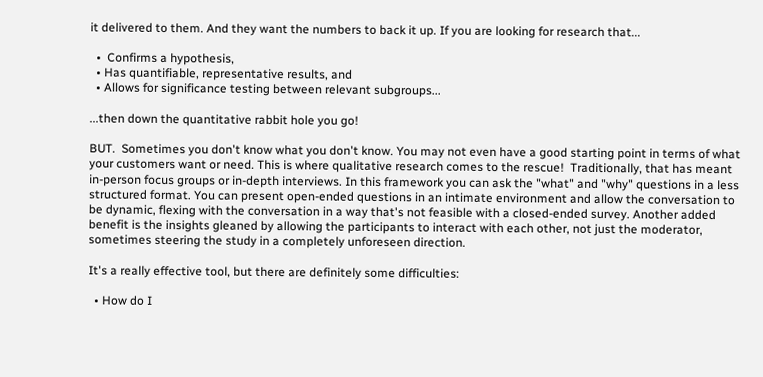it delivered to them. And they want the numbers to back it up. If you are looking for research that...

  •  Confirms a hypothesis,
  • Has quantifiable, representative results, and
  • Allows for significance testing between relevant subgroups...

...then down the quantitative rabbit hole you go!

BUT.  Sometimes you don't know what you don't know. You may not even have a good starting point in terms of what your customers want or need. This is where qualitative research comes to the rescue!  Traditionally, that has meant in-person focus groups or in-depth interviews. In this framework you can ask the "what" and "why" questions in a less structured format. You can present open-ended questions in an intimate environment and allow the conversation to be dynamic, flexing with the conversation in a way that's not feasible with a closed-ended survey. Another added benefit is the insights gleaned by allowing the participants to interact with each other, not just the moderator, sometimes steering the study in a completely unforeseen direction.

It's a really effective tool, but there are definitely some difficulties:

  • How do I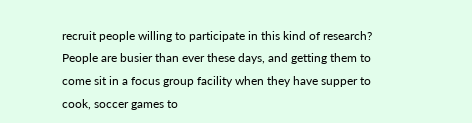recruit people willing to participate in this kind of research?  People are busier than ever these days, and getting them to come sit in a focus group facility when they have supper to cook, soccer games to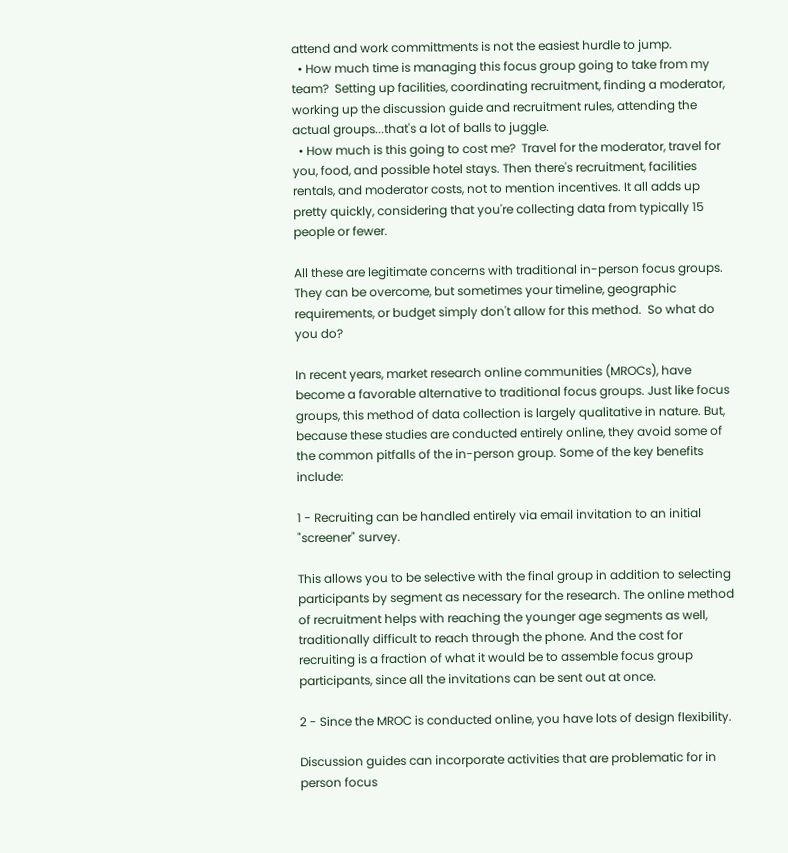attend and work committments is not the easiest hurdle to jump.
  • How much time is managing this focus group going to take from my team?  Setting up facilities, coordinating recruitment, finding a moderator, working up the discussion guide and recruitment rules, attending the actual groups...that's a lot of balls to juggle.
  • How much is this going to cost me?  Travel for the moderator, travel for you, food, and possible hotel stays. Then there's recruitment, facilities rentals, and moderator costs, not to mention incentives. It all adds up pretty quickly, considering that you're collecting data from typically 15 people or fewer.

All these are legitimate concerns with traditional in-person focus groups. They can be overcome, but sometimes your timeline, geographic requirements, or budget simply don't allow for this method.  So what do you do?

In recent years, market research online communities (MROCs), have become a favorable alternative to traditional focus groups. Just like focus groups, this method of data collection is largely qualitative in nature. But, because these studies are conducted entirely online, they avoid some of the common pitfalls of the in-person group. Some of the key benefits include:

1 - Recruiting can be handled entirely via email invitation to an initial "screener" survey.

This allows you to be selective with the final group in addition to selecting participants by segment as necessary for the research. The online method of recruitment helps with reaching the younger age segments as well, traditionally difficult to reach through the phone. And the cost for recruiting is a fraction of what it would be to assemble focus group participants, since all the invitations can be sent out at once.

2 - Since the MROC is conducted online, you have lots of design flexibility.

Discussion guides can incorporate activities that are problematic for in person focus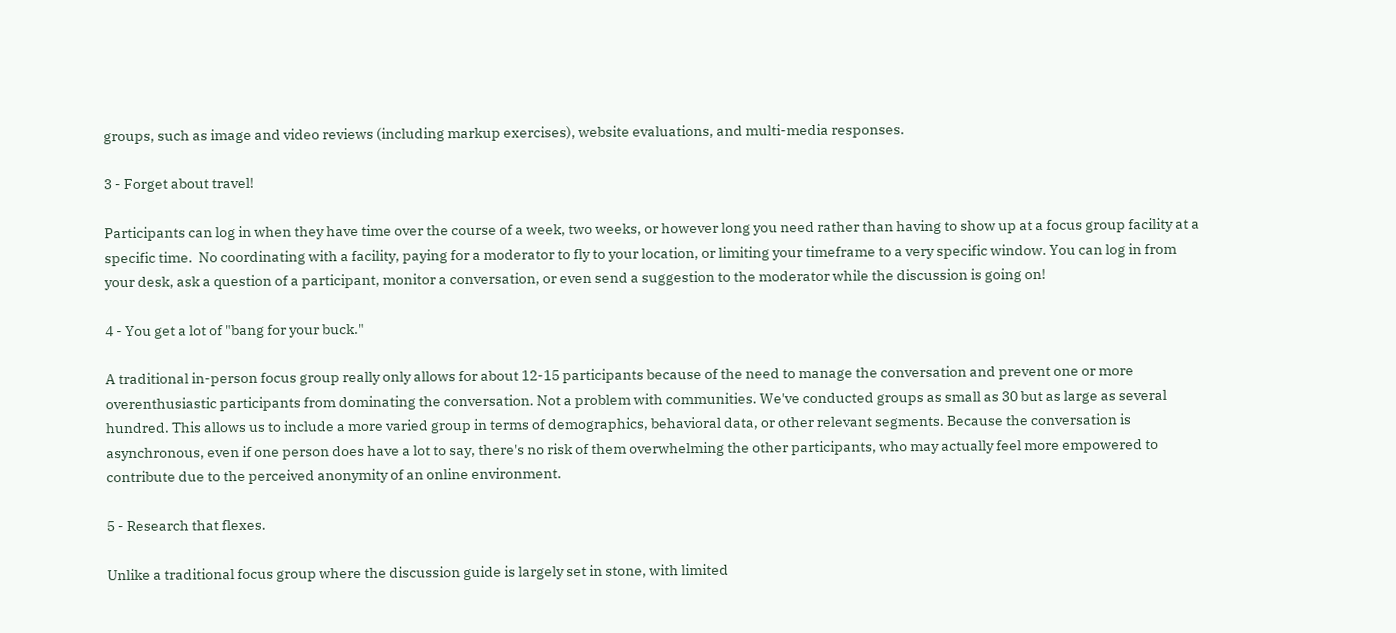groups, such as image and video reviews (including markup exercises), website evaluations, and multi-media responses.

3 - Forget about travel!

Participants can log in when they have time over the course of a week, two weeks, or however long you need rather than having to show up at a focus group facility at a specific time.  No coordinating with a facility, paying for a moderator to fly to your location, or limiting your timeframe to a very specific window. You can log in from your desk, ask a question of a participant, monitor a conversation, or even send a suggestion to the moderator while the discussion is going on!

4 - You get a lot of "bang for your buck."

A traditional in-person focus group really only allows for about 12-15 participants because of the need to manage the conversation and prevent one or more overenthusiastic participants from dominating the conversation. Not a problem with communities. We've conducted groups as small as 30 but as large as several hundred. This allows us to include a more varied group in terms of demographics, behavioral data, or other relevant segments. Because the conversation is asynchronous, even if one person does have a lot to say, there's no risk of them overwhelming the other participants, who may actually feel more empowered to contribute due to the perceived anonymity of an online environment.

5 - Research that flexes.

Unlike a traditional focus group where the discussion guide is largely set in stone, with limited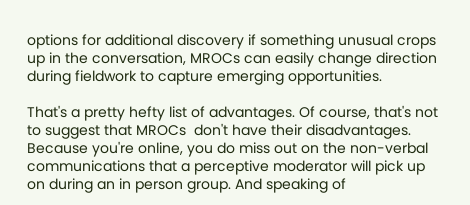options for additional discovery if something unusual crops up in the conversation, MROCs can easily change direction during fieldwork to capture emerging opportunities.

That's a pretty hefty list of advantages. Of course, that's not to suggest that MROCs  don't have their disadvantages. Because you're online, you do miss out on the non-verbal communications that a perceptive moderator will pick up on during an in person group. And speaking of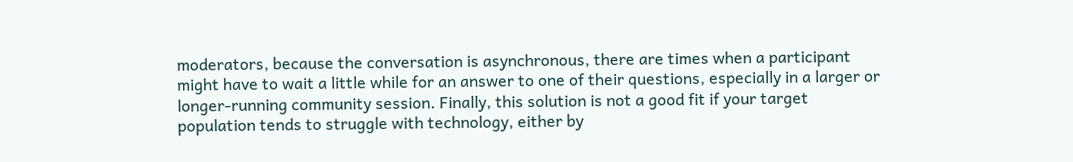moderators, because the conversation is asynchronous, there are times when a participant might have to wait a little while for an answer to one of their questions, especially in a larger or longer-running community session. Finally, this solution is not a good fit if your target population tends to struggle with technology, either by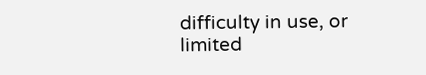difficulty in use, or limited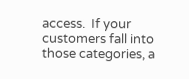access.  If your customers fall into those categories, a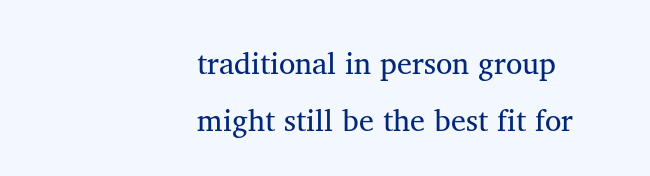traditional in person group might still be the best fit for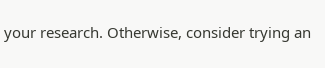your research. Otherwise, consider trying an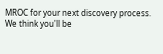MROC for your next discovery process.  We think you'll be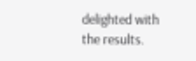delighted with the results.